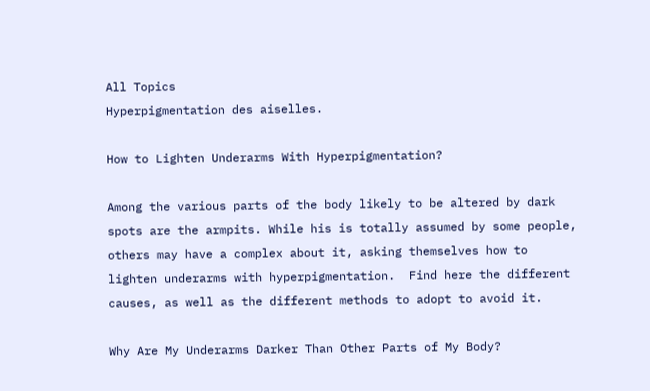All Topics
Hyperpigmentation des aiselles.

How to Lighten Underarms With Hyperpigmentation?

Among the various parts of the body likely to be altered by dark spots are the armpits. While his is totally assumed by some people, others may have a complex about it, asking themselves how to lighten underarms with hyperpigmentation.  Find here the different causes, as well as the different methods to adopt to avoid it.

Why Are My Underarms Darker Than Other Parts of My Body?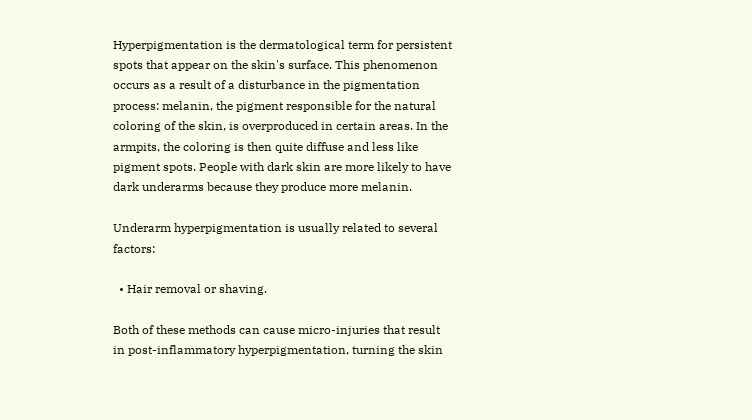Hyperpigmentation is the dermatological term for persistent spots that appear on the skin's surface. This phenomenon occurs as a result of a disturbance in the pigmentation process: melanin, the pigment responsible for the natural coloring of the skin, is overproduced in certain areas. In the armpits, the coloring is then quite diffuse and less like pigment spots. People with dark skin are more likely to have dark underarms because they produce more melanin.

Underarm hyperpigmentation is usually related to several factors:

  • Hair removal or shaving.

Both of these methods can cause micro-injuries that result in post-inflammatory hyperpigmentation, turning the skin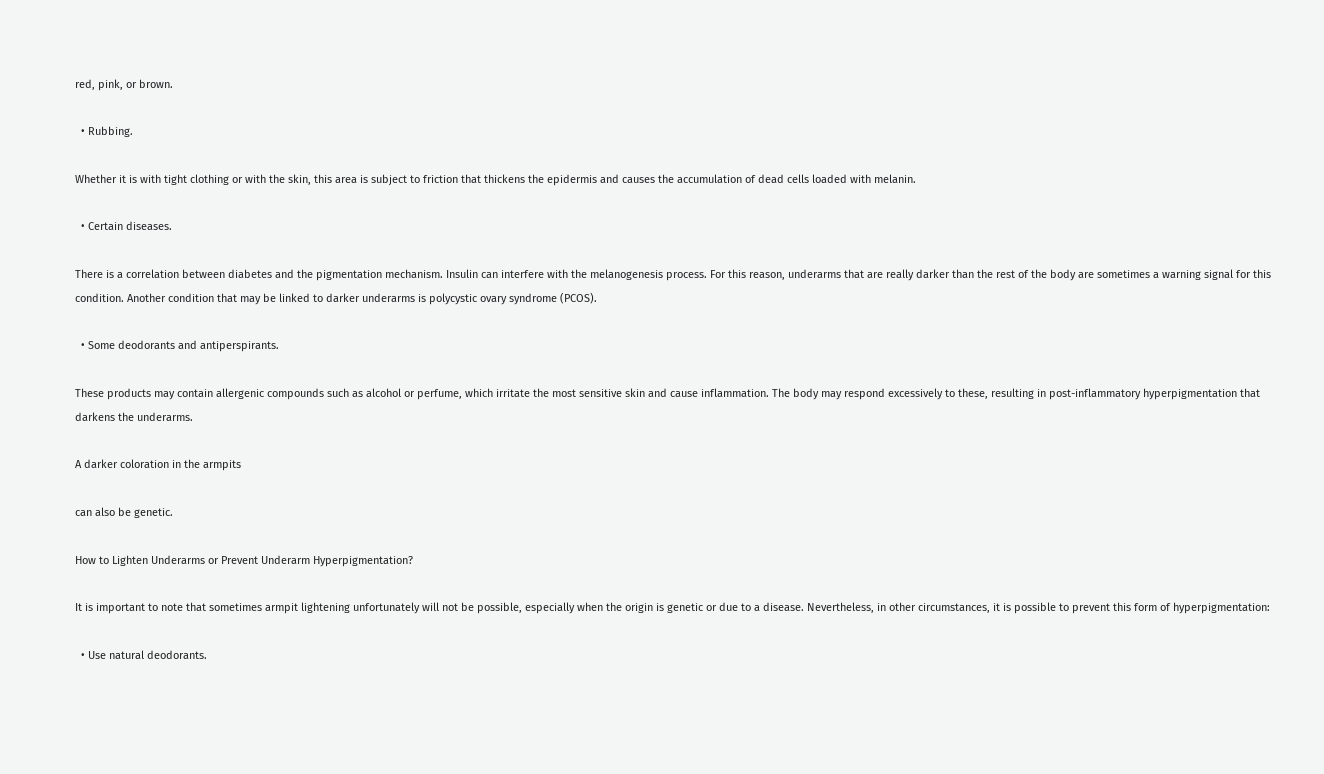red, pink, or brown.

  • Rubbing.

Whether it is with tight clothing or with the skin, this area is subject to friction that thickens the epidermis and causes the accumulation of dead cells loaded with melanin.

  • Certain diseases.

There is a correlation between diabetes and the pigmentation mechanism. Insulin can interfere with the melanogenesis process. For this reason, underarms that are really darker than the rest of the body are sometimes a warning signal for this condition. Another condition that may be linked to darker underarms is polycystic ovary syndrome (PCOS).

  • Some deodorants and antiperspirants.

These products may contain allergenic compounds such as alcohol or perfume, which irritate the most sensitive skin and cause inflammation. The body may respond excessively to these, resulting in post-inflammatory hyperpigmentation that darkens the underarms.

A darker coloration in the armpits

can also be genetic.

How to Lighten Underarms or Prevent Underarm Hyperpigmentation?

It is important to note that sometimes armpit lightening unfortunately will not be possible, especially when the origin is genetic or due to a disease. Nevertheless, in other circumstances, it is possible to prevent this form of hyperpigmentation:

  • Use natural deodorants.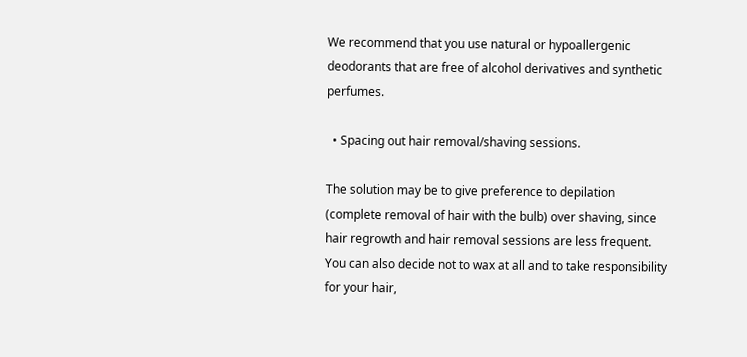We recommend that you use natural or hypoallergenic deodorants that are free of alcohol derivatives and synthetic perfumes.

  • Spacing out hair removal/shaving sessions.

The solution may be to give preference to depilation (complete removal of hair with the bulb) over shaving, since hair regrowth and hair removal sessions are less frequent. You can also decide not to wax at all and to take responsibility for your hair,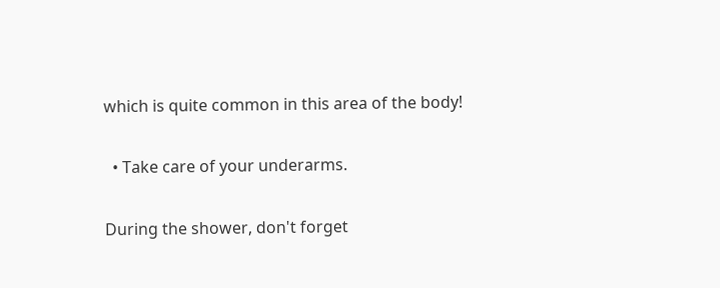which is quite common in this area of the body!

  • Take care of your underarms.

During the shower, don't forget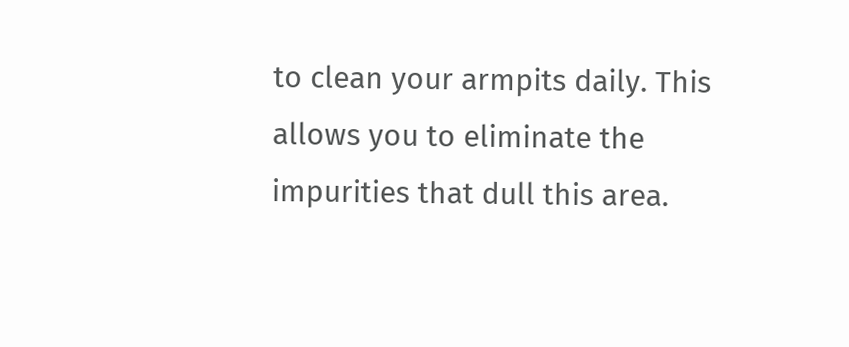to clean your armpits daily. This allows you to eliminate the impurities that dull this area.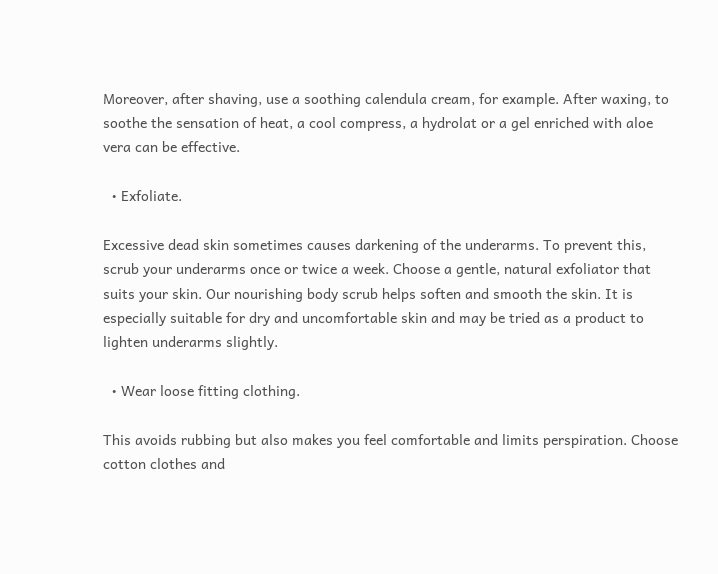Moreover, after shaving, use a soothing calendula cream, for example. After waxing, to soothe the sensation of heat, a cool compress, a hydrolat or a gel enriched with aloe vera can be effective.

  • Exfoliate.

Excessive dead skin sometimes causes darkening of the underarms. To prevent this, scrub your underarms once or twice a week. Choose a gentle, natural exfoliator that suits your skin. Our nourishing body scrub helps soften and smooth the skin. It is especially suitable for dry and uncomfortable skin and may be tried as a product to lighten underarms slightly.

  • Wear loose fitting clothing.

This avoids rubbing but also makes you feel comfortable and limits perspiration. Choose cotton clothes and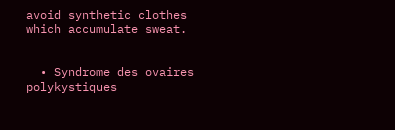avoid synthetic clothes which accumulate sweat.


  • Syndrome des ovaires polykystiques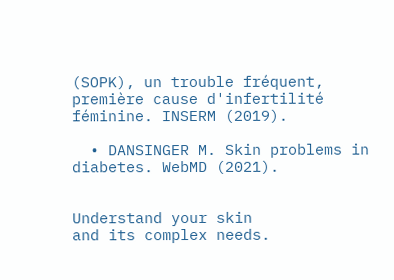(SOPK), un trouble fréquent, première cause d'infertilité féminine. INSERM (2019).

  • DANSINGER M. Skin problems in diabetes. WebMD (2021).


Understand your skin
and its complex needs.